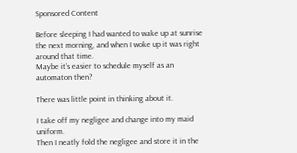Sponsored Content

Before sleeping I had wanted to wake up at sunrise the next morning, and when I woke up it was right around that time.
Maybe it’s easier to schedule myself as an automaton then?

There was little point in thinking about it.

I take off my negligee and change into my maid uniform.
Then I neatly fold the negligee and store it in the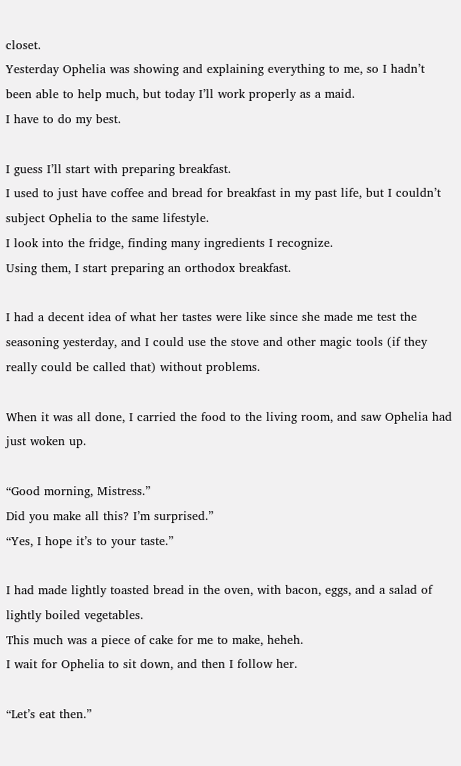closet.
Yesterday Ophelia was showing and explaining everything to me, so I hadn’t been able to help much, but today I’ll work properly as a maid.
I have to do my best.

I guess I’ll start with preparing breakfast.
I used to just have coffee and bread for breakfast in my past life, but I couldn’t subject Ophelia to the same lifestyle.
I look into the fridge, finding many ingredients I recognize.
Using them, I start preparing an orthodox breakfast.

I had a decent idea of what her tastes were like since she made me test the seasoning yesterday, and I could use the stove and other magic tools (if they really could be called that) without problems.

When it was all done, I carried the food to the living room, and saw Ophelia had just woken up.

“Good morning, Mistress.”
Did you make all this? I’m surprised.”
“Yes, I hope it’s to your taste.”

I had made lightly toasted bread in the oven, with bacon, eggs, and a salad of lightly boiled vegetables.
This much was a piece of cake for me to make, heheh.
I wait for Ophelia to sit down, and then I follow her.

“Let’s eat then.”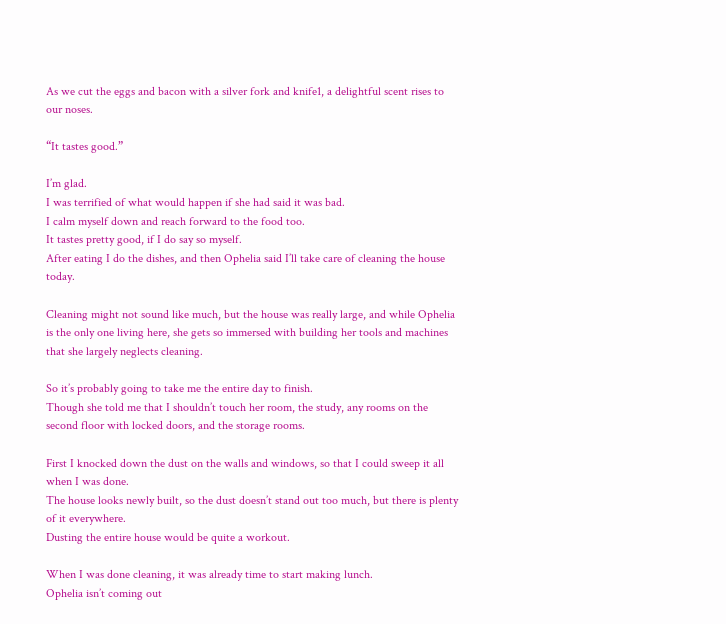As we cut the eggs and bacon with a silver fork and knife1, a delightful scent rises to our noses.

“It tastes good.”

I’m glad.
I was terrified of what would happen if she had said it was bad.
I calm myself down and reach forward to the food too.
It tastes pretty good, if I do say so myself.
After eating I do the dishes, and then Ophelia said I’ll take care of cleaning the house today.

Cleaning might not sound like much, but the house was really large, and while Ophelia is the only one living here, she gets so immersed with building her tools and machines that she largely neglects cleaning.

So it’s probably going to take me the entire day to finish.
Though she told me that I shouldn’t touch her room, the study, any rooms on the second floor with locked doors, and the storage rooms.

First I knocked down the dust on the walls and windows, so that I could sweep it all when I was done.
The house looks newly built, so the dust doesn’t stand out too much, but there is plenty of it everywhere.
Dusting the entire house would be quite a workout.

When I was done cleaning, it was already time to start making lunch.
Ophelia isn’t coming out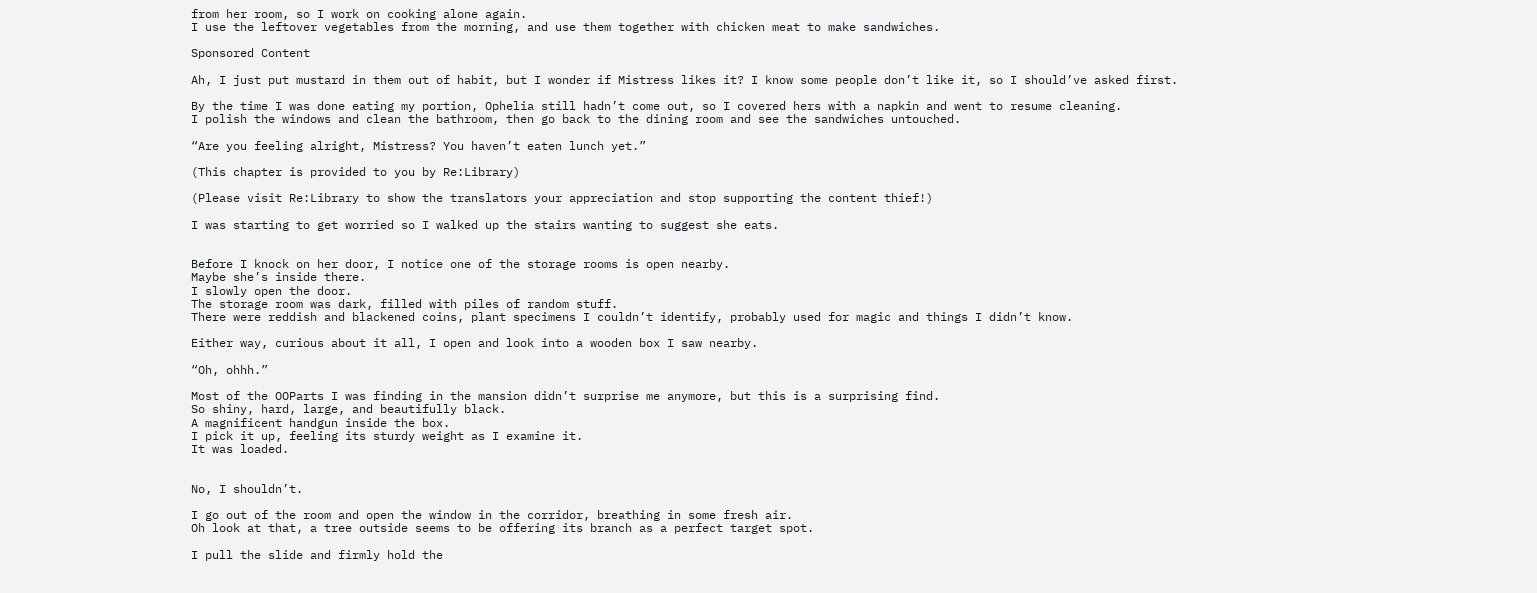from her room, so I work on cooking alone again.
I use the leftover vegetables from the morning, and use them together with chicken meat to make sandwiches.

Sponsored Content

Ah, I just put mustard in them out of habit, but I wonder if Mistress likes it? I know some people don’t like it, so I should’ve asked first.

By the time I was done eating my portion, Ophelia still hadn’t come out, so I covered hers with a napkin and went to resume cleaning.
I polish the windows and clean the bathroom, then go back to the dining room and see the sandwiches untouched.

“Are you feeling alright, Mistress? You haven’t eaten lunch yet.”

(This chapter is provided to you by Re:Library)

(Please visit Re:Library to show the translators your appreciation and stop supporting the content thief!)

I was starting to get worried so I walked up the stairs wanting to suggest she eats.


Before I knock on her door, I notice one of the storage rooms is open nearby.
Maybe she’s inside there.
I slowly open the door.
The storage room was dark, filled with piles of random stuff.
There were reddish and blackened coins, plant specimens I couldn’t identify, probably used for magic and things I didn’t know.

Either way, curious about it all, I open and look into a wooden box I saw nearby.

“Oh, ohhh.”

Most of the OOParts I was finding in the mansion didn’t surprise me anymore, but this is a surprising find.
So shiny, hard, large, and beautifully black.
A magnificent handgun inside the box.
I pick it up, feeling its sturdy weight as I examine it.
It was loaded.


No, I shouldn’t.

I go out of the room and open the window in the corridor, breathing in some fresh air.
Oh look at that, a tree outside seems to be offering its branch as a perfect target spot.

I pull the slide and firmly hold the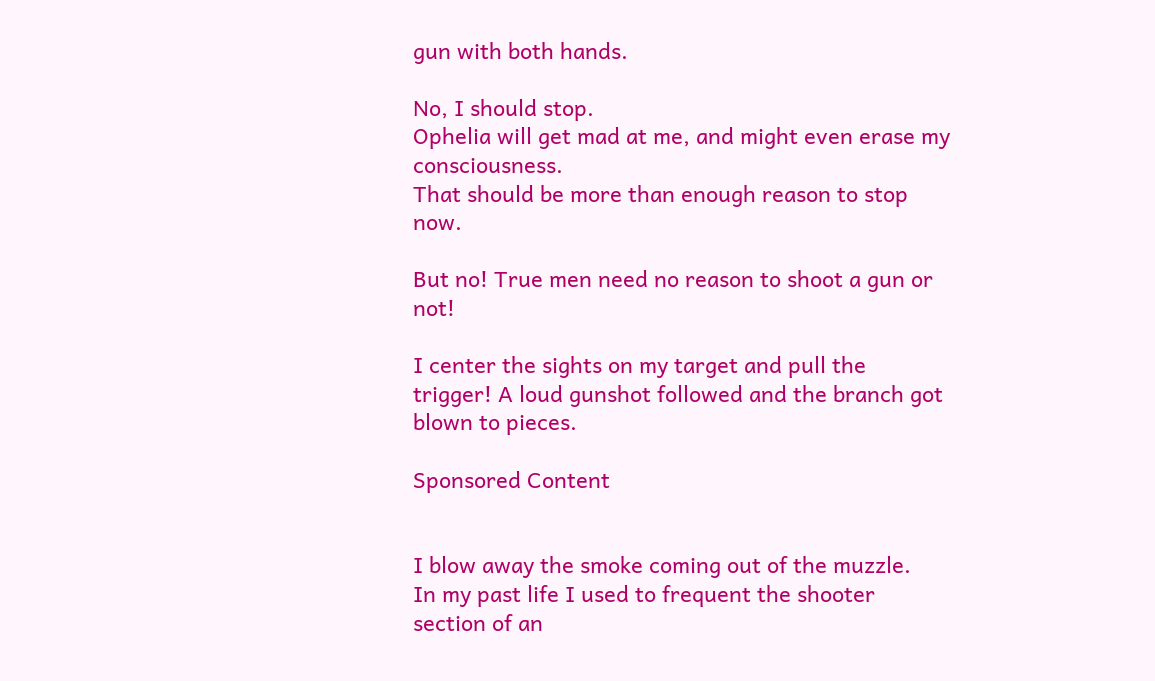gun with both hands.

No, I should stop.
Ophelia will get mad at me, and might even erase my consciousness.
That should be more than enough reason to stop now.

But no! True men need no reason to shoot a gun or not!

I center the sights on my target and pull the trigger! A loud gunshot followed and the branch got blown to pieces.

Sponsored Content


I blow away the smoke coming out of the muzzle.
In my past life I used to frequent the shooter section of an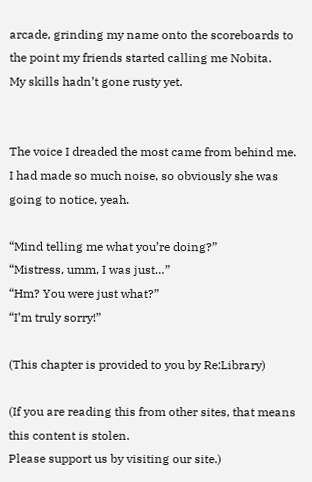arcade, grinding my name onto the scoreboards to the point my friends started calling me Nobita.
My skills hadn’t gone rusty yet.


The voice I dreaded the most came from behind me.
I had made so much noise, so obviously she was going to notice, yeah.

“Mind telling me what you’re doing?”
“Mistress, umm, I was just…”
“Hm? You were just what?”
“I’m truly sorry!”

(This chapter is provided to you by Re:Library)

(If you are reading this from other sites, that means this content is stolen.
Please support us by visiting our site.)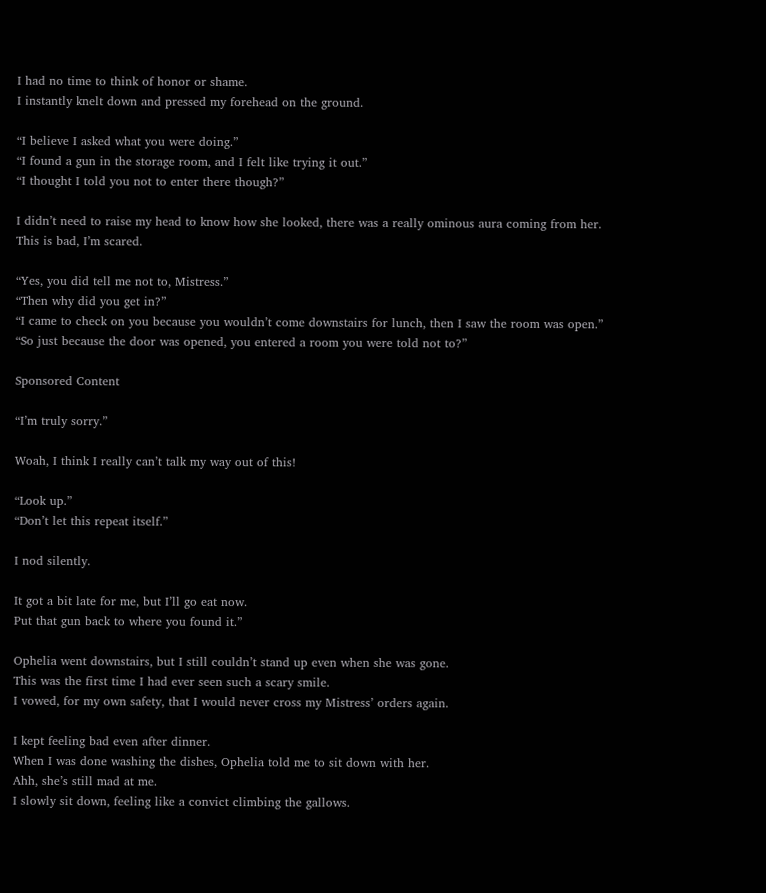I had no time to think of honor or shame.
I instantly knelt down and pressed my forehead on the ground.

“I believe I asked what you were doing.”
“I found a gun in the storage room, and I felt like trying it out.”
“I thought I told you not to enter there though?”

I didn’t need to raise my head to know how she looked, there was a really ominous aura coming from her.
This is bad, I’m scared.

“Yes, you did tell me not to, Mistress.”
“Then why did you get in?”
“I came to check on you because you wouldn’t come downstairs for lunch, then I saw the room was open.”
“So just because the door was opened, you entered a room you were told not to?”

Sponsored Content

“I’m truly sorry.”

Woah, I think I really can’t talk my way out of this!

“Look up.”
“Don’t let this repeat itself.”

I nod silently.

It got a bit late for me, but I’ll go eat now.
Put that gun back to where you found it.”

Ophelia went downstairs, but I still couldn’t stand up even when she was gone.
This was the first time I had ever seen such a scary smile.
I vowed, for my own safety, that I would never cross my Mistress’ orders again.

I kept feeling bad even after dinner.
When I was done washing the dishes, Ophelia told me to sit down with her.
Ahh, she’s still mad at me.
I slowly sit down, feeling like a convict climbing the gallows.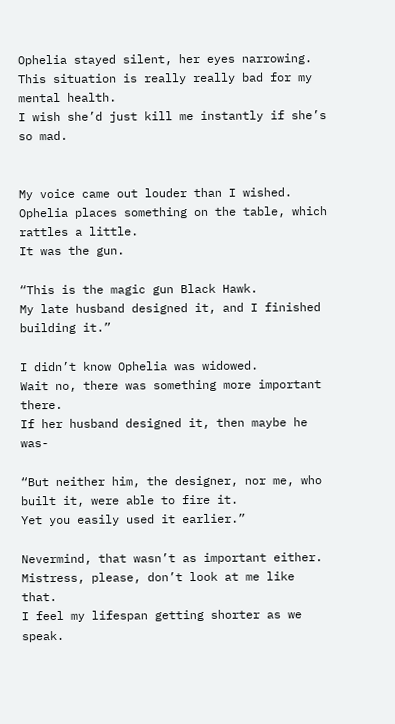Ophelia stayed silent, her eyes narrowing.
This situation is really really bad for my mental health.
I wish she’d just kill me instantly if she’s so mad.


My voice came out louder than I wished.
Ophelia places something on the table, which rattles a little.
It was the gun.

“This is the magic gun Black Hawk.
My late husband designed it, and I finished building it.”

I didn’t know Ophelia was widowed.
Wait no, there was something more important there.
If her husband designed it, then maybe he was-

“But neither him, the designer, nor me, who built it, were able to fire it.
Yet you easily used it earlier.”

Nevermind, that wasn’t as important either.
Mistress, please, don’t look at me like that.
I feel my lifespan getting shorter as we speak.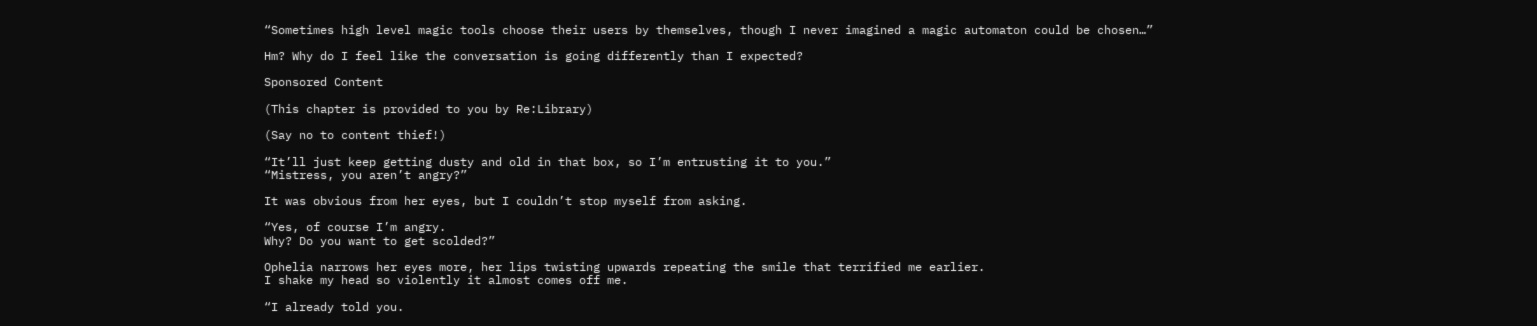“Sometimes high level magic tools choose their users by themselves, though I never imagined a magic automaton could be chosen…”

Hm? Why do I feel like the conversation is going differently than I expected?

Sponsored Content

(This chapter is provided to you by Re:Library)

(Say no to content thief!)

“It’ll just keep getting dusty and old in that box, so I’m entrusting it to you.”
“Mistress, you aren’t angry?”

It was obvious from her eyes, but I couldn’t stop myself from asking.

“Yes, of course I’m angry.
Why? Do you want to get scolded?”

Ophelia narrows her eyes more, her lips twisting upwards repeating the smile that terrified me earlier.
I shake my head so violently it almost comes off me.

“I already told you.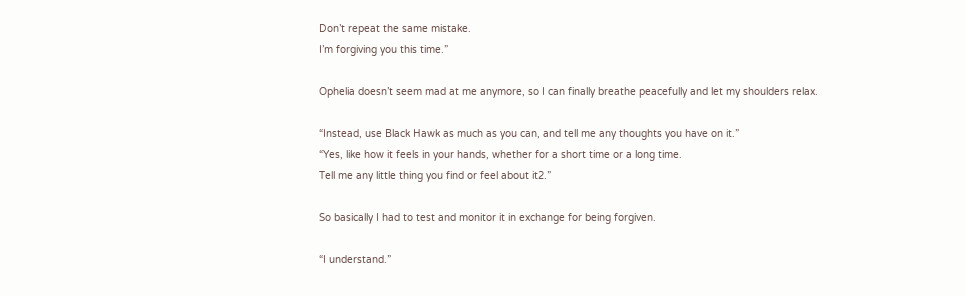Don’t repeat the same mistake.
I’m forgiving you this time.”

Ophelia doesn’t seem mad at me anymore, so I can finally breathe peacefully and let my shoulders relax.

“Instead, use Black Hawk as much as you can, and tell me any thoughts you have on it.”
“Yes, like how it feels in your hands, whether for a short time or a long time.
Tell me any little thing you find or feel about it2.”

So basically I had to test and monitor it in exchange for being forgiven.

“I understand.”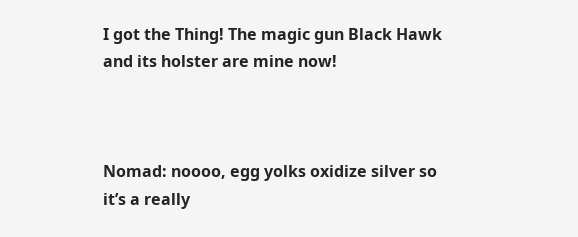I got the Thing! The magic gun Black Hawk and its holster are mine now!



Nomad: noooo, egg yolks oxidize silver so it’s a really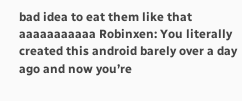bad idea to eat them like that aaaaaaaaaaa Robinxen: You literally created this android barely over a day ago and now you’re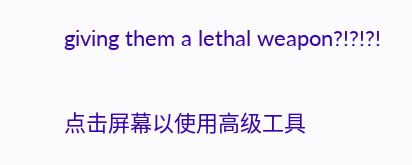giving them a lethal weapon?!?!?!

点击屏幕以使用高级工具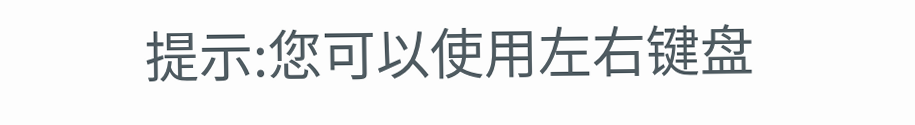提示:您可以使用左右键盘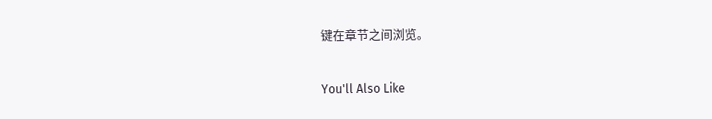键在章节之间浏览。

You'll Also Like